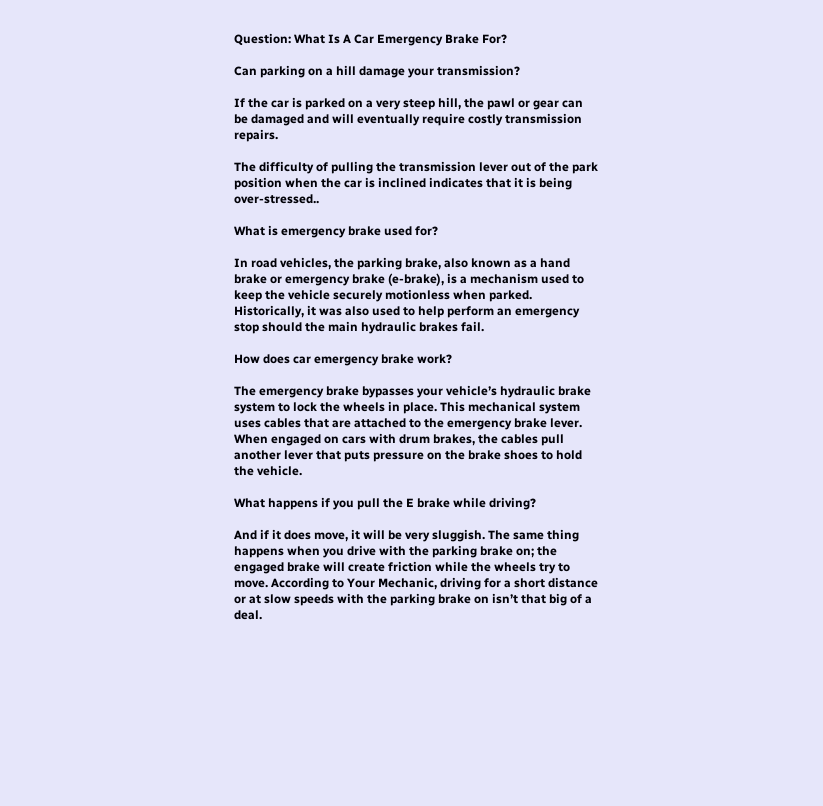Question: What Is A Car Emergency Brake For?

Can parking on a hill damage your transmission?

If the car is parked on a very steep hill, the pawl or gear can be damaged and will eventually require costly transmission repairs.

The difficulty of pulling the transmission lever out of the park position when the car is inclined indicates that it is being over-stressed..

What is emergency brake used for?

In road vehicles, the parking brake, also known as a hand brake or emergency brake (e-brake), is a mechanism used to keep the vehicle securely motionless when parked. Historically, it was also used to help perform an emergency stop should the main hydraulic brakes fail.

How does car emergency brake work?

The emergency brake bypasses your vehicle’s hydraulic brake system to lock the wheels in place. This mechanical system uses cables that are attached to the emergency brake lever. When engaged on cars with drum brakes, the cables pull another lever that puts pressure on the brake shoes to hold the vehicle.

What happens if you pull the E brake while driving?

And if it does move, it will be very sluggish. The same thing happens when you drive with the parking brake on; the engaged brake will create friction while the wheels try to move. According to Your Mechanic, driving for a short distance or at slow speeds with the parking brake on isn’t that big of a deal.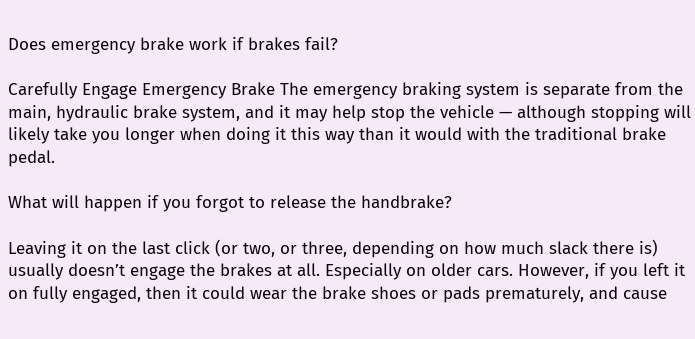Does emergency brake work if brakes fail?

Carefully Engage Emergency Brake The emergency braking system is separate from the main, hydraulic brake system, and it may help stop the vehicle — although stopping will likely take you longer when doing it this way than it would with the traditional brake pedal.

What will happen if you forgot to release the handbrake?

Leaving it on the last click (or two, or three, depending on how much slack there is) usually doesn’t engage the brakes at all. Especially on older cars. However, if you left it on fully engaged, then it could wear the brake shoes or pads prematurely, and cause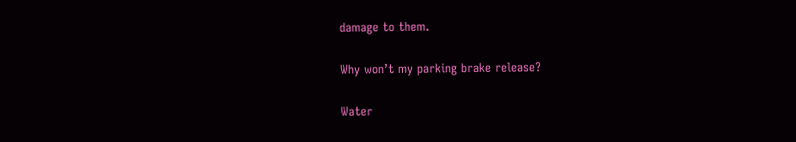damage to them.

Why won’t my parking brake release?

Water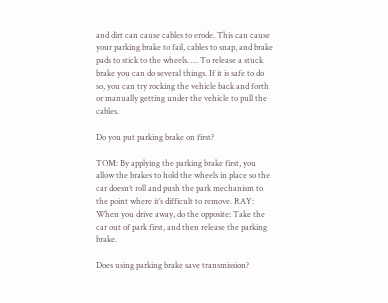and dirt can cause cables to erode. This can cause your parking brake to fail, cables to snap, and brake pads to stick to the wheels. … To release a stuck brake you can do several things. If it is safe to do so, you can try rocking the vehicle back and forth or manually getting under the vehicle to pull the cables.

Do you put parking brake on first?

TOM: By applying the parking brake first, you allow the brakes to hold the wheels in place so the car doesn’t roll and push the park mechanism to the point where it’s difficult to remove. RAY: When you drive away, do the opposite: Take the car out of park first, and then release the parking brake.

Does using parking brake save transmission?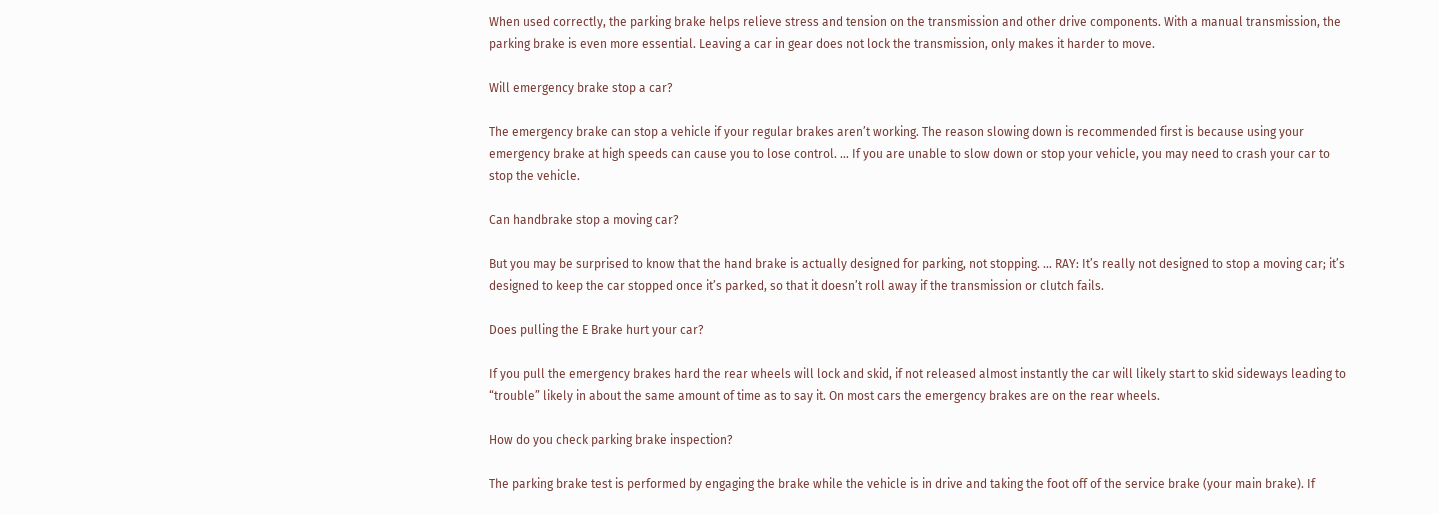When used correctly, the parking brake helps relieve stress and tension on the transmission and other drive components. With a manual transmission, the parking brake is even more essential. Leaving a car in gear does not lock the transmission, only makes it harder to move.

Will emergency brake stop a car?

The emergency brake can stop a vehicle if your regular brakes aren’t working. The reason slowing down is recommended first is because using your emergency brake at high speeds can cause you to lose control. … If you are unable to slow down or stop your vehicle, you may need to crash your car to stop the vehicle.

Can handbrake stop a moving car?

But you may be surprised to know that the hand brake is actually designed for parking, not stopping. … RAY: It’s really not designed to stop a moving car; it’s designed to keep the car stopped once it’s parked, so that it doesn’t roll away if the transmission or clutch fails.

Does pulling the E Brake hurt your car?

If you pull the emergency brakes hard the rear wheels will lock and skid, if not released almost instantly the car will likely start to skid sideways leading to “trouble” likely in about the same amount of time as to say it. On most cars the emergency brakes are on the rear wheels.

How do you check parking brake inspection?

The parking brake test is performed by engaging the brake while the vehicle is in drive and taking the foot off of the service brake (your main brake). If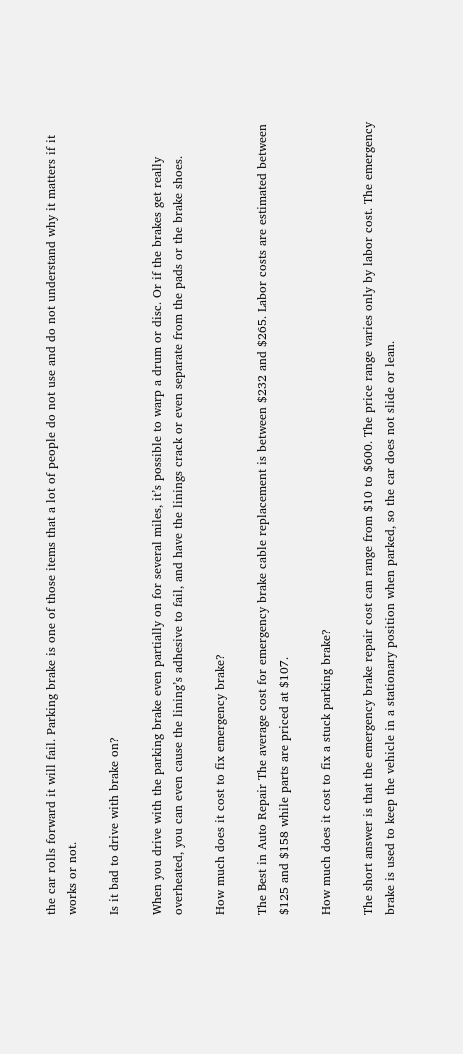the car rolls forward it will fail. Parking brake is one of those items that a lot of people do not use and do not understand why it matters if it works or not.

Is it bad to drive with brake on?

When you drive with the parking brake even partially on for several miles, it’s possible to warp a drum or disc. Or if the brakes get really overheated, you can even cause the lining’s adhesive to fail, and have the linings crack or even separate from the pads or the brake shoes.

How much does it cost to fix emergency brake?

The Best in Auto Repair The average cost for emergency brake cable replacement is between $232 and $265. Labor costs are estimated between $125 and $158 while parts are priced at $107.

How much does it cost to fix a stuck parking brake?

The short answer is that the emergency brake repair cost can range from $10 to $600. The price range varies only by labor cost. The emergency brake is used to keep the vehicle in a stationary position when parked, so the car does not slide or lean.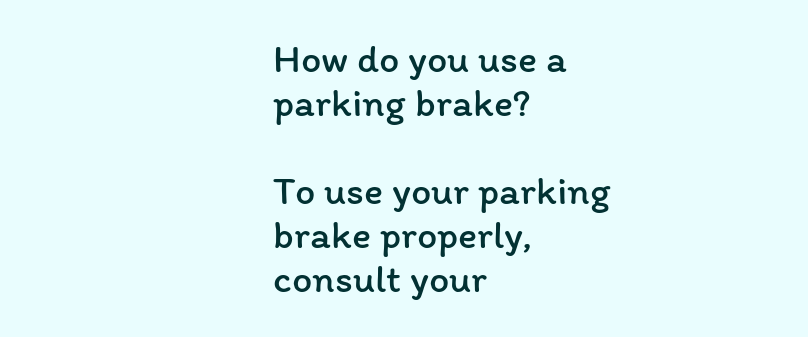How do you use a parking brake?

To use your parking brake properly, consult your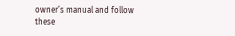owner’s manual and follow these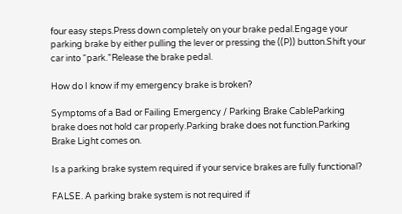four easy steps.Press down completely on your brake pedal.Engage your parking brake by either pulling the lever or pressing the ((P)) button.Shift your car into “park.”Release the brake pedal.

How do I know if my emergency brake is broken?

Symptoms of a Bad or Failing Emergency / Parking Brake CableParking brake does not hold car properly.Parking brake does not function.Parking Brake Light comes on.

Is a parking brake system required if your service brakes are fully functional?

FALSE. A parking brake system is not required if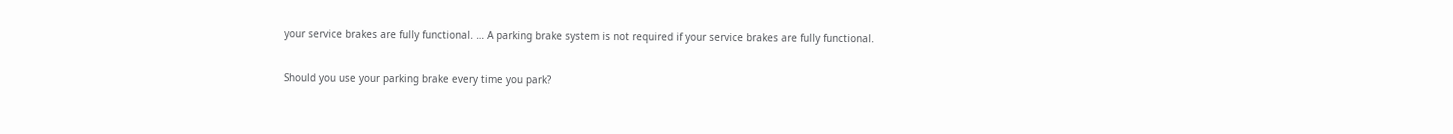your service brakes are fully functional. … A parking brake system is not required if your service brakes are fully functional.

Should you use your parking brake every time you park?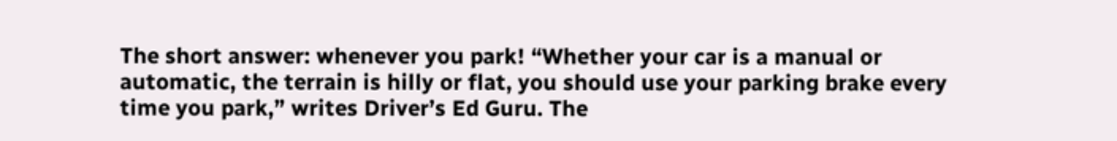The short answer: whenever you park! “Whether your car is a manual or automatic, the terrain is hilly or flat, you should use your parking brake every time you park,” writes Driver’s Ed Guru. The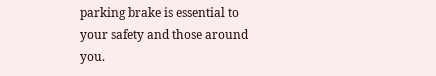parking brake is essential to your safety and those around you.